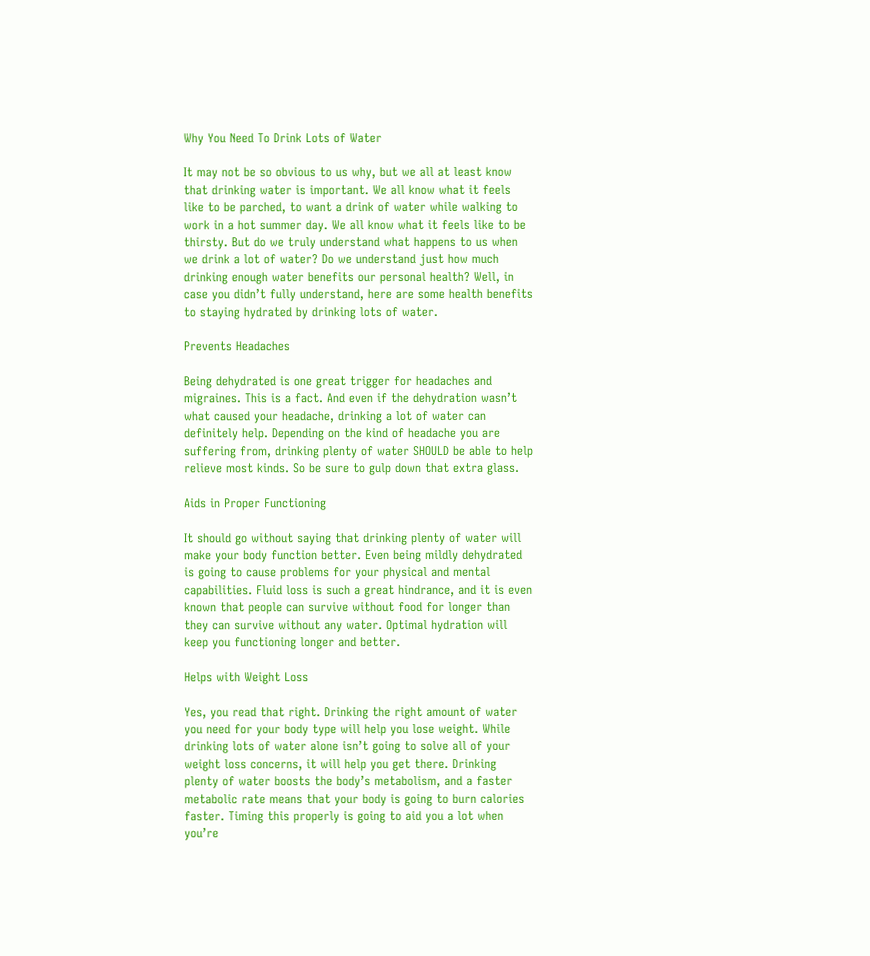Why You Need To Drink Lots of Water

It may not be so obvious to us why, but we all at least know that drinking water is important. We all know what it feels like to be parched, to want a drink of water while walking to work in a hot summer day. We all know what it feels like to be thirsty. But do we truly understand what happens to us when we drink a lot of water? Do we understand just how much drinking enough water benefits our personal health? Well, in case you didn’t fully understand, here are some health benefits to staying hydrated by drinking lots of water.

Prevents Headaches

Being dehydrated is one great trigger for headaches and migraines. This is a fact. And even if the dehydration wasn’t what caused your headache, drinking a lot of water can definitely help. Depending on the kind of headache you are suffering from, drinking plenty of water SHOULD be able to help relieve most kinds. So be sure to gulp down that extra glass.

Aids in Proper Functioning

It should go without saying that drinking plenty of water will make your body function better. Even being mildly dehydrated is going to cause problems for your physical and mental capabilities. Fluid loss is such a great hindrance, and it is even known that people can survive without food for longer than they can survive without any water. Optimal hydration will keep you functioning longer and better.

Helps with Weight Loss

Yes, you read that right. Drinking the right amount of water you need for your body type will help you lose weight. While drinking lots of water alone isn’t going to solve all of your weight loss concerns, it will help you get there. Drinking plenty of water boosts the body’s metabolism, and a faster metabolic rate means that your body is going to burn calories faster. Timing this properly is going to aid you a lot when you’re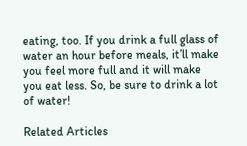eating, too. If you drink a full glass of water an hour before meals, it’ll make you feel more full and it will make you eat less. So, be sure to drink a lot of water!

Related Articles